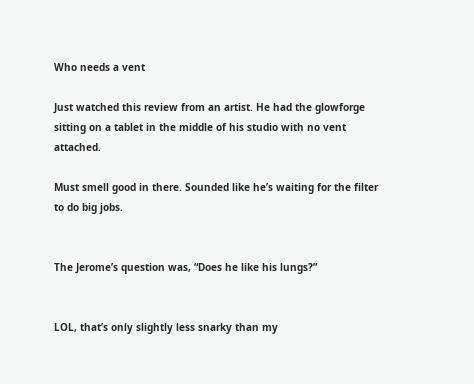Who needs a vent

Just watched this review from an artist. He had the glowforge sitting on a tablet in the middle of his studio with no vent attached.

Must smell good in there. Sounded like he’s waiting for the filter to do big jobs.


The Jerome’s question was, “Does he like his lungs?”


LOL, that’s only slightly less snarky than my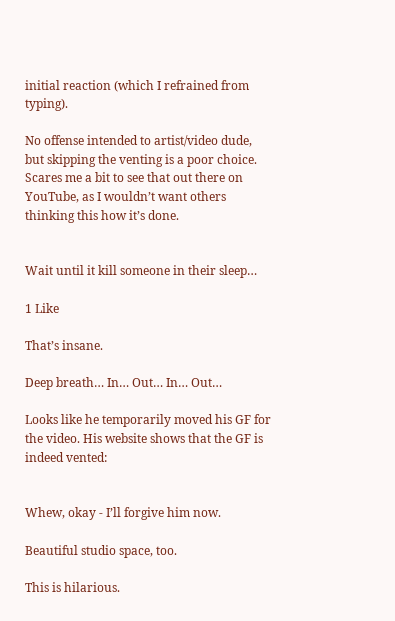initial reaction (which I refrained from typing).

No offense intended to artist/video dude, but skipping the venting is a poor choice. Scares me a bit to see that out there on YouTube, as I wouldn’t want others thinking this how it’s done.


Wait until it kill someone in their sleep…

1 Like

That’s insane.

Deep breath… In… Out… In… Out…

Looks like he temporarily moved his GF for the video. His website shows that the GF is indeed vented:


Whew, okay - I’ll forgive him now.

Beautiful studio space, too.

This is hilarious.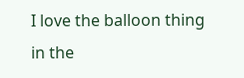I love the balloon thing in the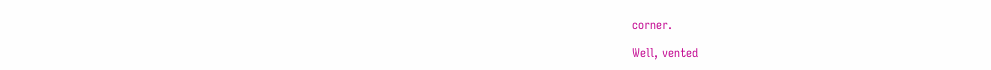corner.

Well, vented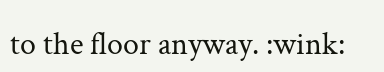to the floor anyway. :wink: